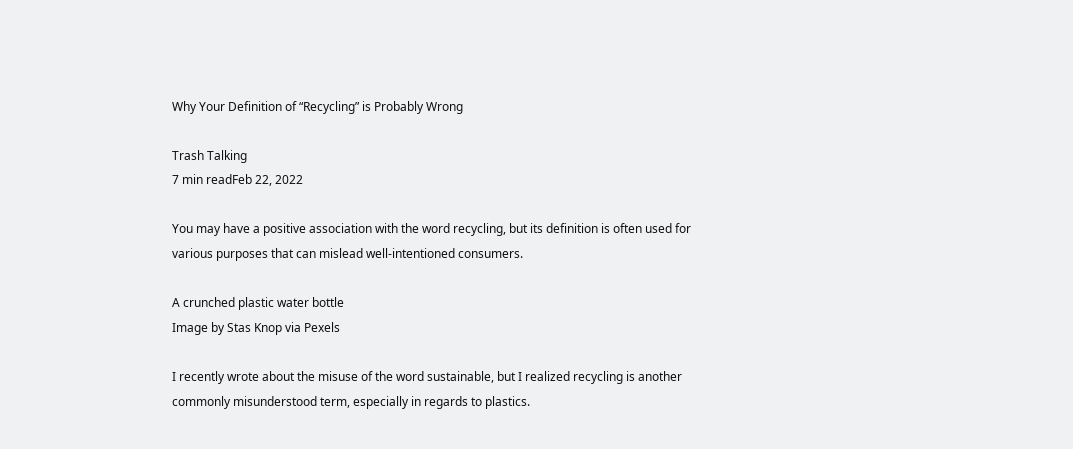Why Your Definition of “Recycling” is Probably Wrong

Trash Talking
7 min readFeb 22, 2022

You may have a positive association with the word recycling, but its definition is often used for various purposes that can mislead well-intentioned consumers.

A crunched plastic water bottle
Image by Stas Knop via Pexels

I recently wrote about the misuse of the word sustainable, but I realized recycling is another commonly misunderstood term, especially in regards to plastics.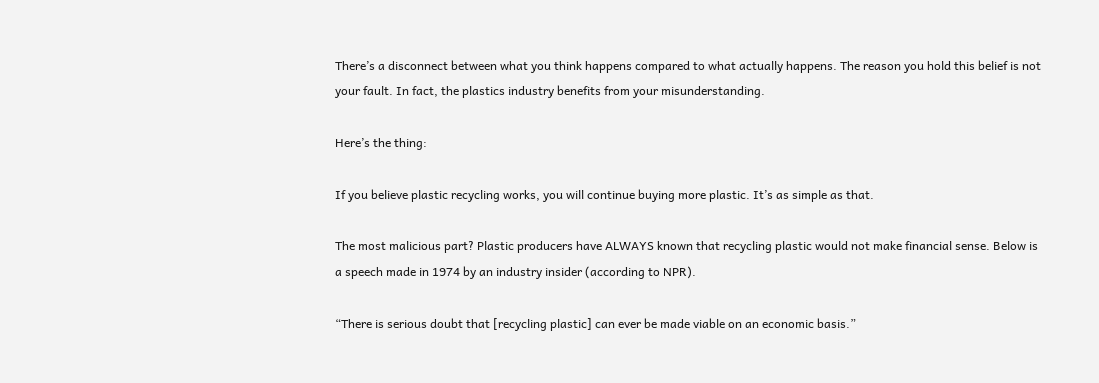There’s a disconnect between what you think happens compared to what actually happens. The reason you hold this belief is not your fault. In fact, the plastics industry benefits from your misunderstanding.

Here’s the thing:

If you believe plastic recycling works, you will continue buying more plastic. It’s as simple as that.

The most malicious part? Plastic producers have ALWAYS known that recycling plastic would not make financial sense. Below is a speech made in 1974 by an industry insider (according to NPR).

“There is serious doubt that [recycling plastic] can ever be made viable on an economic basis.”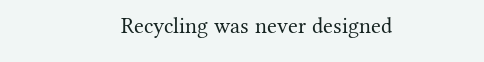Recycling was never designed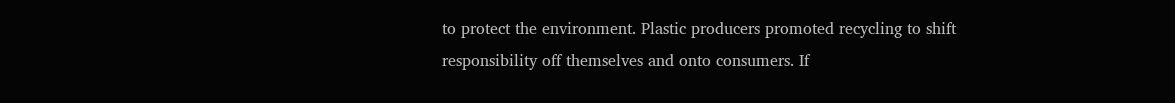to protect the environment. Plastic producers promoted recycling to shift responsibility off themselves and onto consumers. If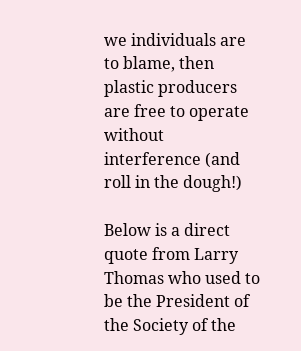we individuals are to blame, then plastic producers are free to operate without interference (and roll in the dough!)

Below is a direct quote from Larry Thomas who used to be the President of the Society of the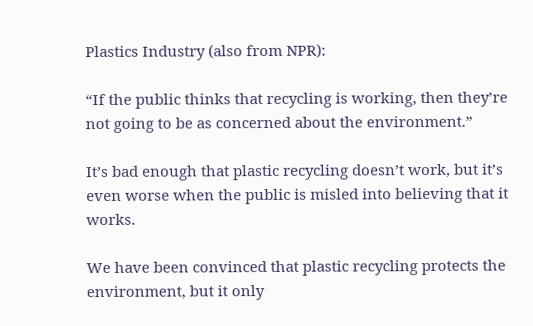Plastics Industry (also from NPR):

“If the public thinks that recycling is working, then they’re not going to be as concerned about the environment.”

It’s bad enough that plastic recycling doesn’t work, but it’s even worse when the public is misled into believing that it works.

We have been convinced that plastic recycling protects the environment, but it only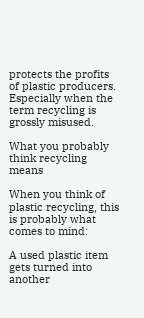protects the profits of plastic producers. Especially when the term recycling is grossly misused.

What you probably think recycling means

When you think of plastic recycling, this is probably what comes to mind:

A used plastic item gets turned into another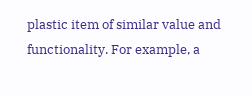plastic item of similar value and functionality. For example, a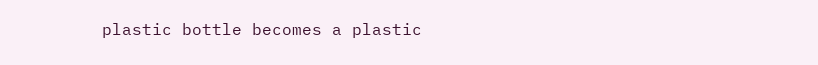plastic bottle becomes a plastic